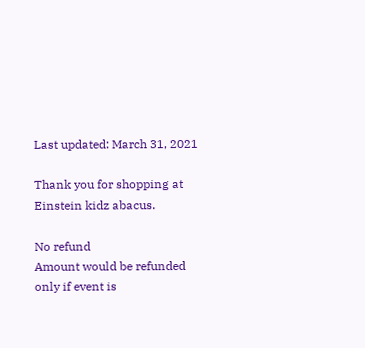Last updated: March 31, 2021

Thank you for shopping at Einstein kidz abacus.

No refund
Amount would be refunded only if event is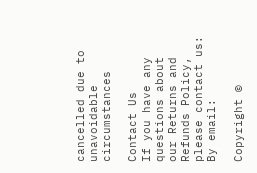cancelled due to unavoidable circumstances

Contact Us
If you have any questions about our Returns and Refunds Policy, please contact us:
By email:

Copyright ©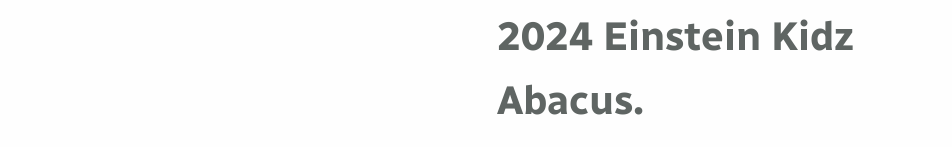2024 Einstein Kidz Abacus.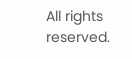All rights reserved.